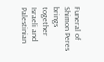Funeral of Shimon Peres brings together Israeli and Palestinian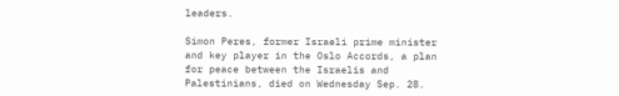leaders.

Simon Peres, former Israeli prime minister and key player in the Oslo Accords, a plan for peace between the Israelis and Palestinians, died on Wednesday Sep. 28.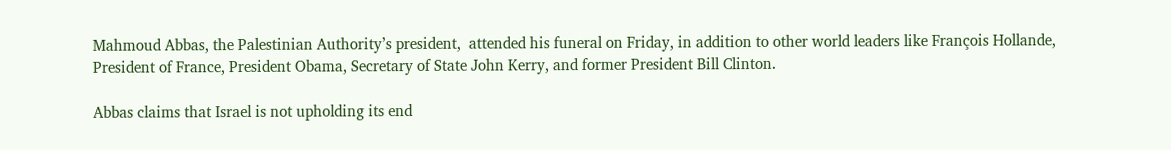Mahmoud Abbas, the Palestinian Authority’s president,  attended his funeral on Friday, in addition to other world leaders like François Hollande, President of France, President Obama, Secretary of State John Kerry, and former President Bill Clinton.

Abbas claims that Israel is not upholding its end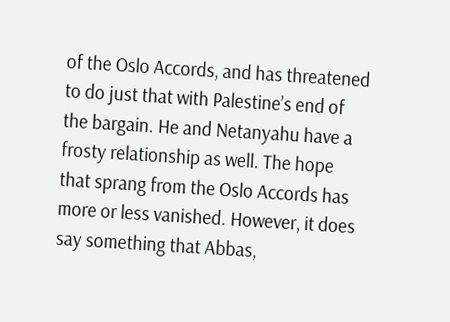of the Oslo Accords, and has threatened to do just that with Palestine’s end of the bargain. He and Netanyahu have a frosty relationship as well. The hope that sprang from the Oslo Accords has more or less vanished. However, it does say something that Abbas,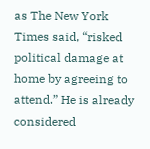as The New York Times said, “risked political damage at home by agreeing to attend.” He is already considered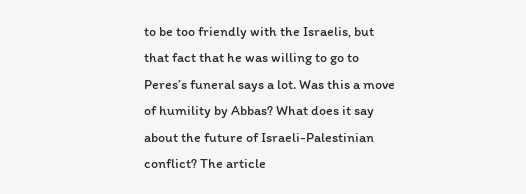to be too friendly with the Israelis, but that fact that he was willing to go to Peres’s funeral says a lot. Was this a move of humility by Abbas? What does it say about the future of Israeli-Palestinian conflict? The article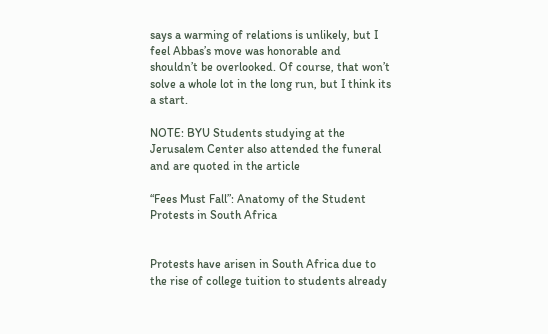says a warming of relations is unlikely, but I feel Abbas’s move was honorable and shouldn’t be overlooked. Of course, that won’t solve a whole lot in the long run, but I think its a start.

NOTE: BYU Students studying at the Jerusalem Center also attended the funeral and are quoted in the article

“Fees Must Fall”: Anatomy of the Student Protests in South Africa


Protests have arisen in South Africa due to the rise of college tuition to students already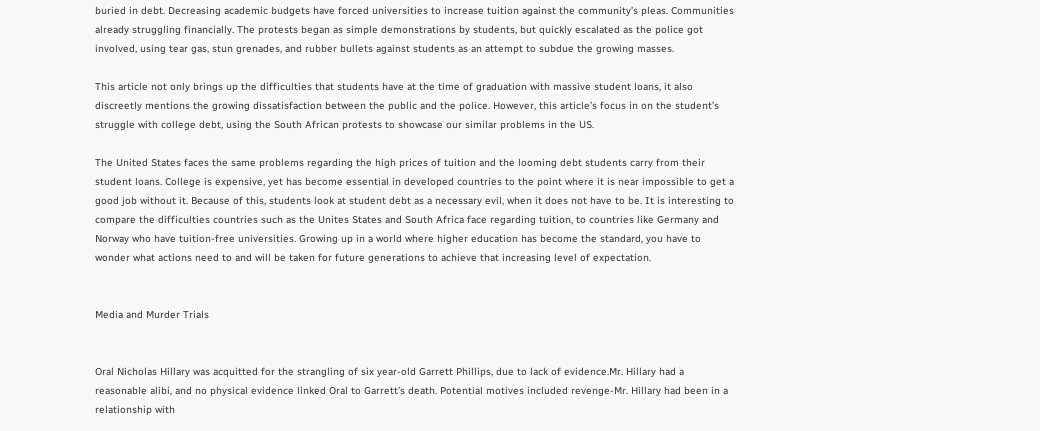buried in debt. Decreasing academic budgets have forced universities to increase tuition against the community’s pleas. Communities already struggling financially. The protests began as simple demonstrations by students, but quickly escalated as the police got involved, using tear gas, stun grenades, and rubber bullets against students as an attempt to subdue the growing masses.

This article not only brings up the difficulties that students have at the time of graduation with massive student loans, it also discreetly mentions the growing dissatisfaction between the public and the police. However, this article’s focus in on the student’s struggle with college debt, using the South African protests to showcase our similar problems in the US.

The United States faces the same problems regarding the high prices of tuition and the looming debt students carry from their student loans. College is expensive, yet has become essential in developed countries to the point where it is near impossible to get a good job without it. Because of this, students look at student debt as a necessary evil, when it does not have to be. It is interesting to compare the difficulties countries such as the Unites States and South Africa face regarding tuition, to countries like Germany and Norway who have tuition-free universities. Growing up in a world where higher education has become the standard, you have to wonder what actions need to and will be taken for future generations to achieve that increasing level of expectation.


Media and Murder Trials


Oral Nicholas Hillary was acquitted for the strangling of six year-old Garrett Phillips, due to lack of evidence.Mr. Hillary had a reasonable alibi, and no physical evidence linked Oral to Garrett’s death. Potential motives included revenge-Mr. Hillary had been in a relationship with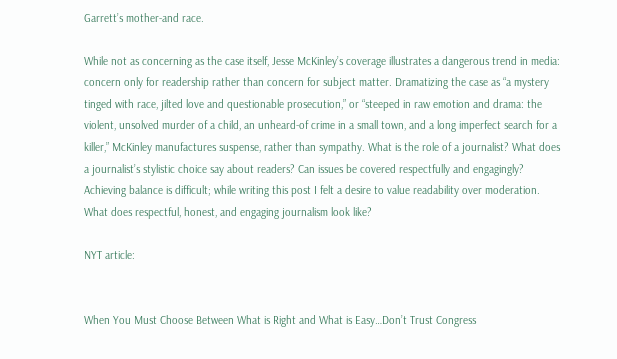Garrett’s mother-and race.

While not as concerning as the case itself, Jesse McKinley’s coverage illustrates a dangerous trend in media: concern only for readership rather than concern for subject matter. Dramatizing the case as “a mystery tinged with race, jilted love and questionable prosecution,” or “steeped in raw emotion and drama: the violent, unsolved murder of a child, an unheard-of crime in a small town, and a long imperfect search for a killer,” McKinley manufactures suspense, rather than sympathy. What is the role of a journalist? What does a journalist’s stylistic choice say about readers? Can issues be covered respectfully and engagingly? Achieving balance is difficult; while writing this post I felt a desire to value readability over moderation. What does respectful, honest, and engaging journalism look like?

NYT article:


When You Must Choose Between What is Right and What is Easy…Don’t Trust Congress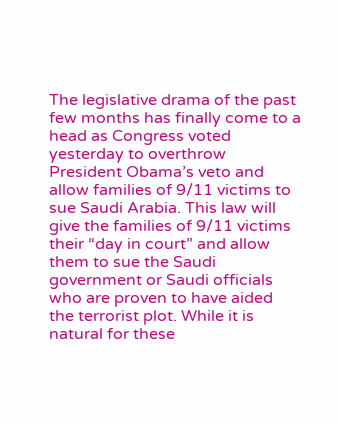The legislative drama of the past few months has finally come to a head as Congress voted yesterday to overthrow President Obama’s veto and allow families of 9/11 victims to sue Saudi Arabia. This law will give the families of 9/11 victims their “day in court” and allow them to sue the Saudi government or Saudi officials who are proven to have aided the terrorist plot. While it is natural for these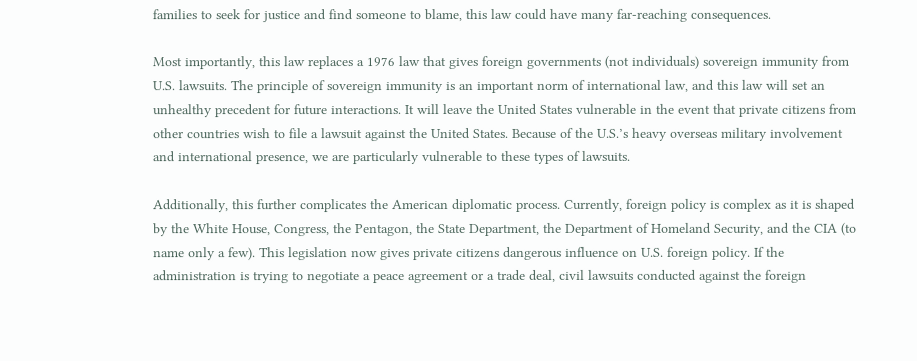families to seek for justice and find someone to blame, this law could have many far-reaching consequences.

Most importantly, this law replaces a 1976 law that gives foreign governments (not individuals) sovereign immunity from U.S. lawsuits. The principle of sovereign immunity is an important norm of international law, and this law will set an unhealthy precedent for future interactions. It will leave the United States vulnerable in the event that private citizens from other countries wish to file a lawsuit against the United States. Because of the U.S.’s heavy overseas military involvement and international presence, we are particularly vulnerable to these types of lawsuits.

Additionally, this further complicates the American diplomatic process. Currently, foreign policy is complex as it is shaped by the White House, Congress, the Pentagon, the State Department, the Department of Homeland Security, and the CIA (to name only a few). This legislation now gives private citizens dangerous influence on U.S. foreign policy. If the administration is trying to negotiate a peace agreement or a trade deal, civil lawsuits conducted against the foreign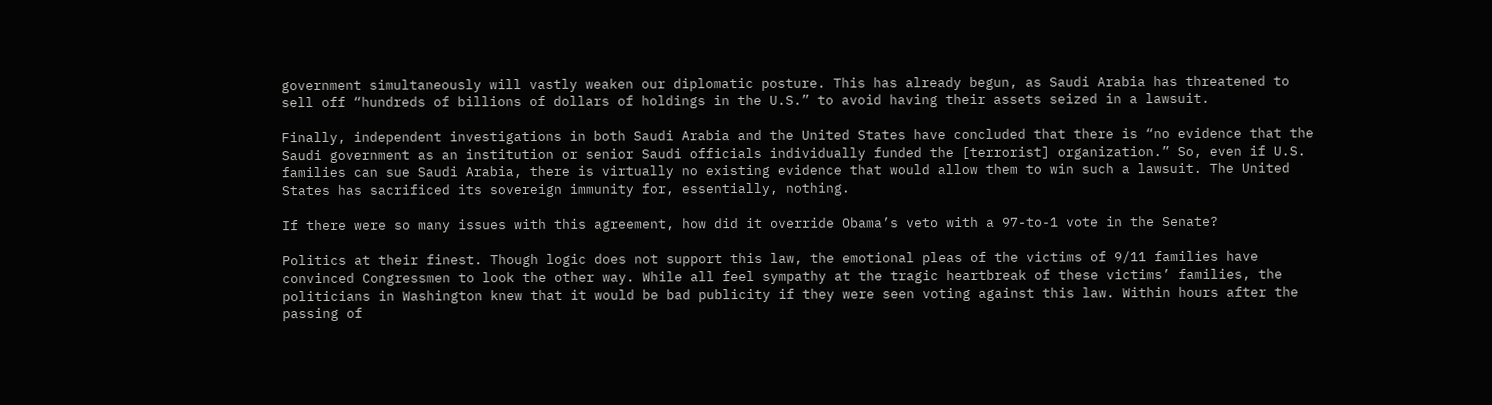government simultaneously will vastly weaken our diplomatic posture. This has already begun, as Saudi Arabia has threatened to sell off “hundreds of billions of dollars of holdings in the U.S.” to avoid having their assets seized in a lawsuit.

Finally, independent investigations in both Saudi Arabia and the United States have concluded that there is “no evidence that the Saudi government as an institution or senior Saudi officials individually funded the [terrorist] organization.” So, even if U.S. families can sue Saudi Arabia, there is virtually no existing evidence that would allow them to win such a lawsuit. The United States has sacrificed its sovereign immunity for, essentially, nothing.

If there were so many issues with this agreement, how did it override Obama’s veto with a 97-to-1 vote in the Senate?

Politics at their finest. Though logic does not support this law, the emotional pleas of the victims of 9/11 families have convinced Congressmen to look the other way. While all feel sympathy at the tragic heartbreak of these victims’ families, the politicians in Washington knew that it would be bad publicity if they were seen voting against this law. Within hours after the passing of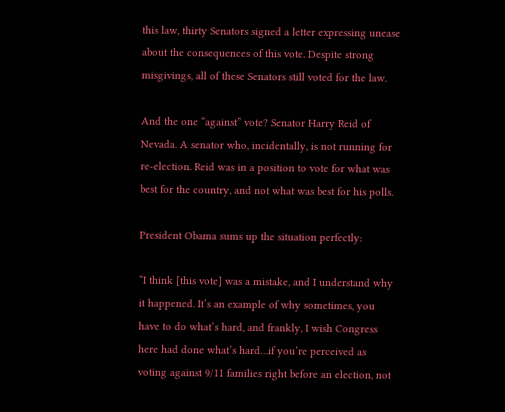this law, thirty Senators signed a letter expressing unease about the consequences of this vote. Despite strong misgivings, all of these Senators still voted for the law.

And the one “against” vote? Senator Harry Reid of Nevada. A senator who, incidentally, is not running for re-election. Reid was in a position to vote for what was best for the country, and not what was best for his polls.

President Obama sums up the situation perfectly:

“I think [this vote] was a mistake, and I understand why it happened. It’s an example of why sometimes, you have to do what’s hard, and frankly, I wish Congress here had done what’s hard…if you’re perceived as voting against 9/11 families right before an election, not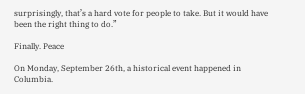surprisingly, that’s a hard vote for people to take. But it would have been the right thing to do.”

Finally. Peace

On Monday, September 26th, a historical event happened in Columbia.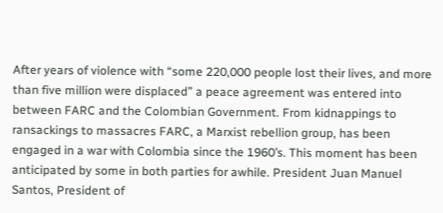After years of violence with “some 220,000 people lost their lives, and more than five million were displaced” a peace agreement was entered into between FARC and the Colombian Government. From kidnappings to ransackings to massacres FARC, a Marxist rebellion group, has been engaged in a war with Colombia since the 1960’s. This moment has been anticipated by some in both parties for awhile. President Juan Manuel Santos, President of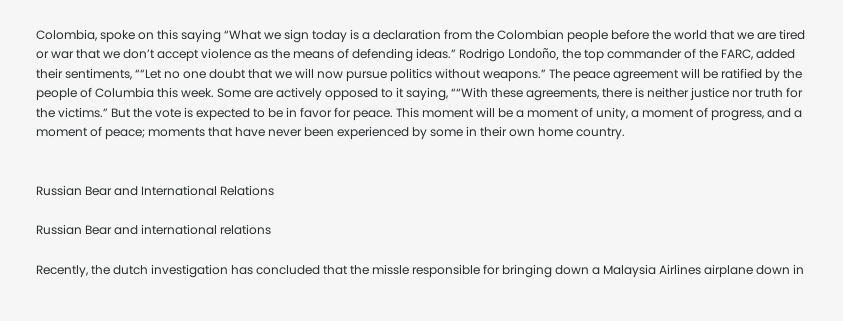Colombia, spoke on this saying “What we sign today is a declaration from the Colombian people before the world that we are tired or war that we don’t accept violence as the means of defending ideas.” Rodrigo Londoño, the top commander of the FARC, added their sentiments, ““Let no one doubt that we will now pursue politics without weapons.” The peace agreement will be ratified by the people of Columbia this week. Some are actively opposed to it saying, ““With these agreements, there is neither justice nor truth for the victims.” But the vote is expected to be in favor for peace. This moment will be a moment of unity, a moment of progress, and a moment of peace; moments that have never been experienced by some in their own home country.


Russian Bear and International Relations

Russian Bear and international relations

Recently, the dutch investigation has concluded that the missle responsible for bringing down a Malaysia Airlines airplane down in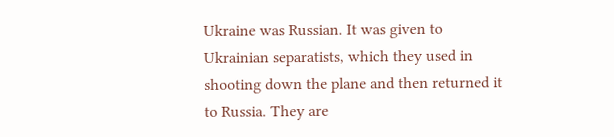Ukraine was Russian. It was given to Ukrainian separatists, which they used in shooting down the plane and then returned it to Russia. They are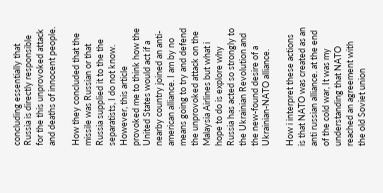concluding essentially that Russia is directly responsible for the this unprovoked attack and deaths of innocent people.

How they concluded that the missile was Russian or that Russia supplied it to the the separatists, I do not know. However, this article provoked me to think how the United States would act if a nearby country joined an anti-american alliance. I am by no means going to try and defend the unprovoked attack on the Malaysia Airlines but what i hope to do is explore why Russia has acted so strongly to the Ukrainian Revolution and the new-found desire of a Ukrainian-NATO alliance.

How i interpret these actions is that NATO was created as an anti russian alliance. at the end of the cold war, It was my understanding that NATO reached an agreement with the old Soviet union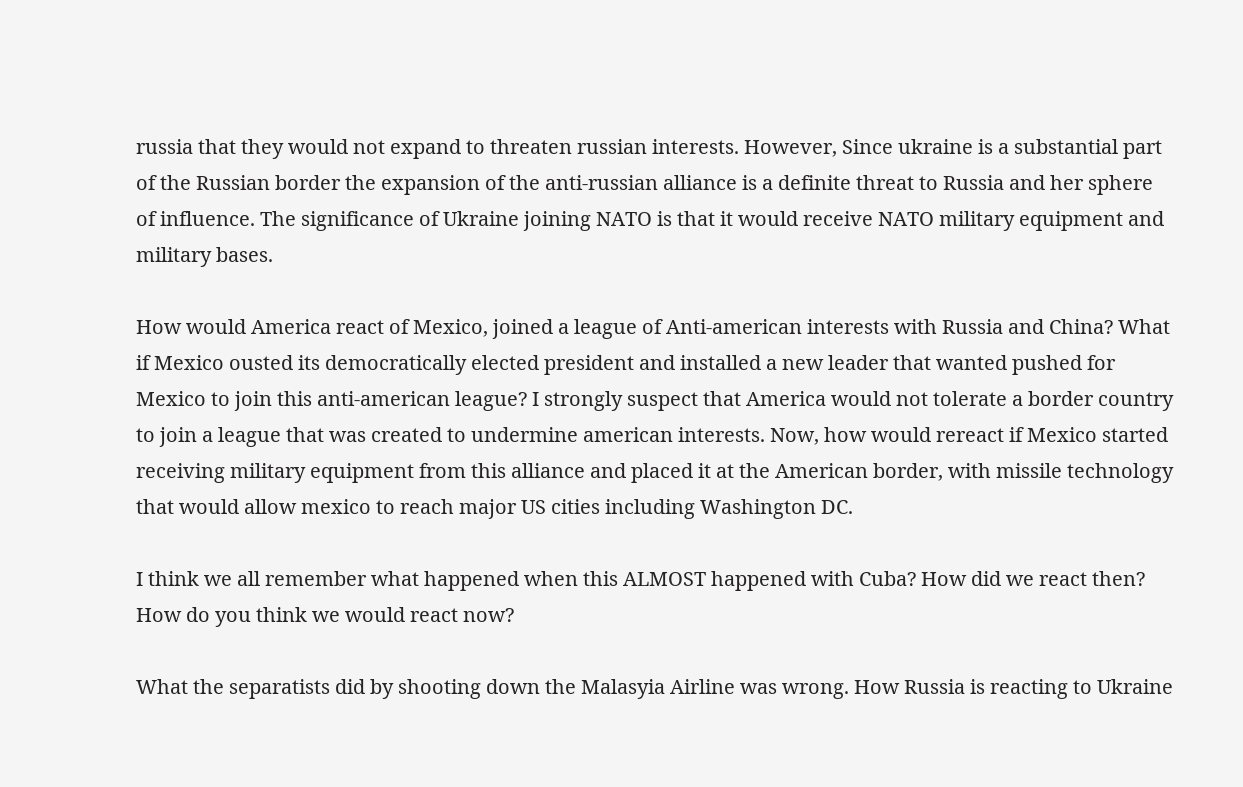russia that they would not expand to threaten russian interests. However, Since ukraine is a substantial part of the Russian border the expansion of the anti-russian alliance is a definite threat to Russia and her sphere of influence. The significance of Ukraine joining NATO is that it would receive NATO military equipment and military bases.

How would America react of Mexico, joined a league of Anti-american interests with Russia and China? What if Mexico ousted its democratically elected president and installed a new leader that wanted pushed for Mexico to join this anti-american league? I strongly suspect that America would not tolerate a border country to join a league that was created to undermine american interests. Now, how would rereact if Mexico started receiving military equipment from this alliance and placed it at the American border, with missile technology that would allow mexico to reach major US cities including Washington DC.

I think we all remember what happened when this ALMOST happened with Cuba? How did we react then? How do you think we would react now?

What the separatists did by shooting down the Malasyia Airline was wrong. How Russia is reacting to Ukraine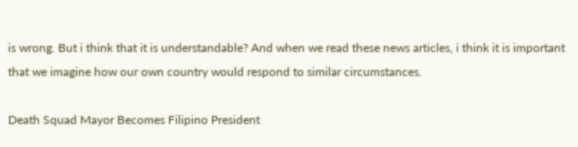is wrong. But i think that it is understandable? And when we read these news articles, i think it is important that we imagine how our own country would respond to similar circumstances.

Death Squad Mayor Becomes Filipino President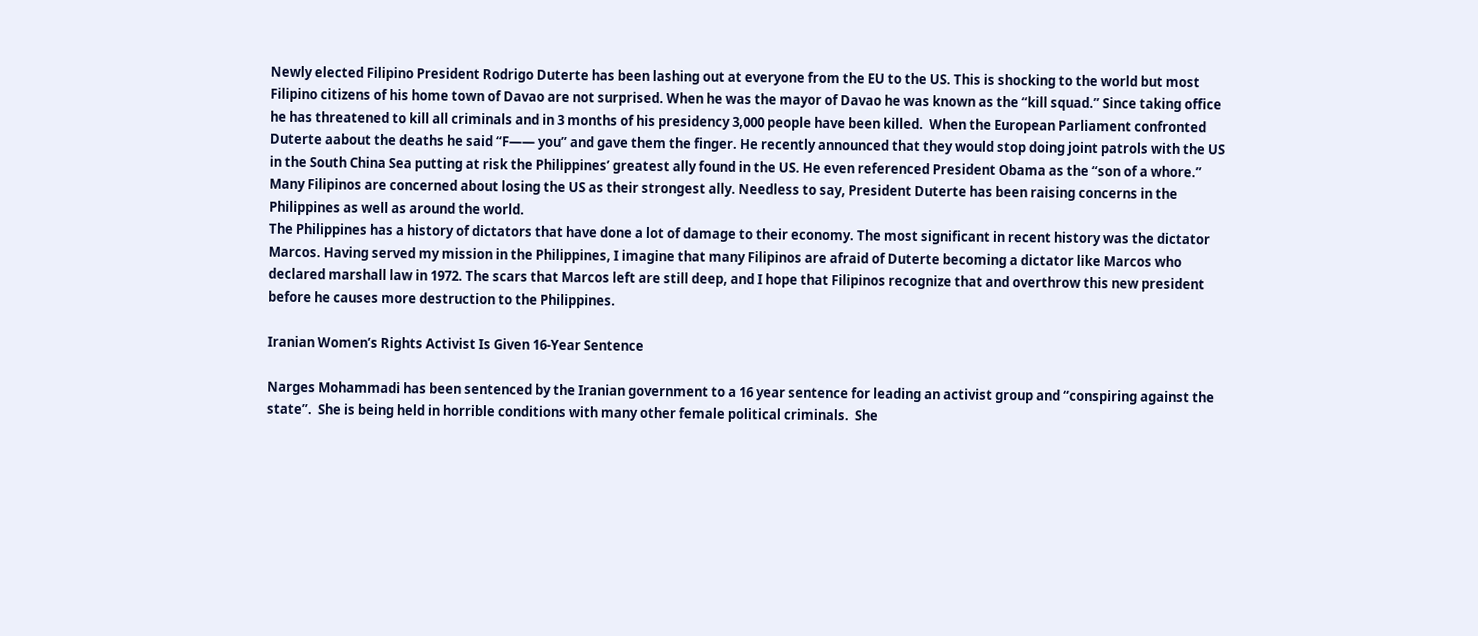Newly elected Filipino President Rodrigo Duterte has been lashing out at everyone from the EU to the US. This is shocking to the world but most Filipino citizens of his home town of Davao are not surprised. When he was the mayor of Davao he was known as the “kill squad.” Since taking office he has threatened to kill all criminals and in 3 months of his presidency 3,000 people have been killed.  When the European Parliament confronted Duterte aabout the deaths he said “F—— you” and gave them the finger. He recently announced that they would stop doing joint patrols with the US in the South China Sea putting at risk the Philippines’ greatest ally found in the US. He even referenced President Obama as the “son of a whore.” Many Filipinos are concerned about losing the US as their strongest ally. Needless to say, President Duterte has been raising concerns in the Philippines as well as around the world.
The Philippines has a history of dictators that have done a lot of damage to their economy. The most significant in recent history was the dictator Marcos. Having served my mission in the Philippines, I imagine that many Filipinos are afraid of Duterte becoming a dictator like Marcos who declared marshall law in 1972. The scars that Marcos left are still deep, and I hope that Filipinos recognize that and overthrow this new president before he causes more destruction to the Philippines.

Iranian Women’s Rights Activist Is Given 16-Year Sentence

Narges Mohammadi has been sentenced by the Iranian government to a 16 year sentence for leading an activist group and “conspiring against the state”.  She is being held in horrible conditions with many other female political criminals.  She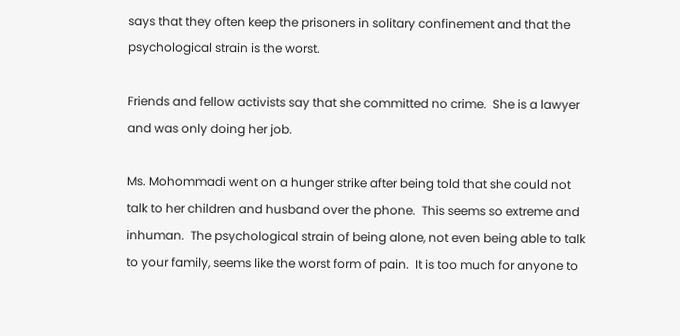says that they often keep the prisoners in solitary confinement and that the psychological strain is the worst.

Friends and fellow activists say that she committed no crime.  She is a lawyer and was only doing her job.

Ms. Mohommadi went on a hunger strike after being told that she could not talk to her children and husband over the phone.  This seems so extreme and inhuman.  The psychological strain of being alone, not even being able to talk to your family, seems like the worst form of pain.  It is too much for anyone to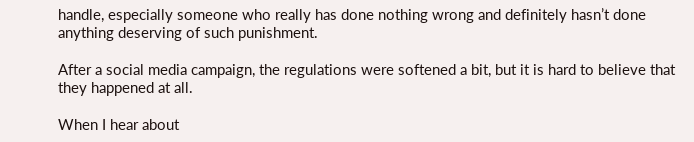handle, especially someone who really has done nothing wrong and definitely hasn’t done anything deserving of such punishment.

After a social media campaign, the regulations were softened a bit, but it is hard to believe that they happened at all.

When I hear about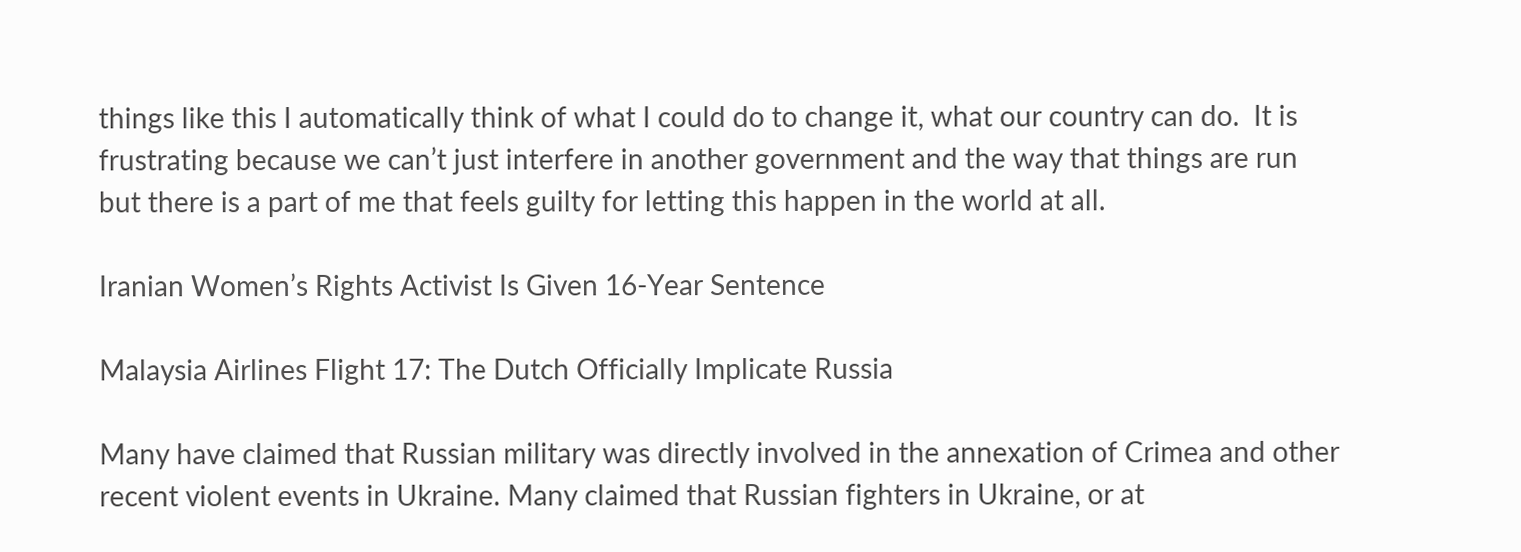things like this I automatically think of what I could do to change it, what our country can do.  It is frustrating because we can’t just interfere in another government and the way that things are run but there is a part of me that feels guilty for letting this happen in the world at all.

Iranian Women’s Rights Activist Is Given 16-Year Sentence

Malaysia Airlines Flight 17: The Dutch Officially Implicate Russia

Many have claimed that Russian military was directly involved in the annexation of Crimea and other recent violent events in Ukraine. Many claimed that Russian fighters in Ukraine, or at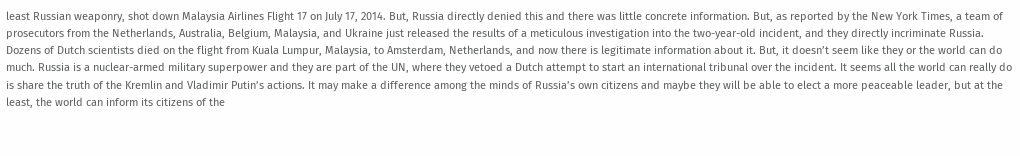least Russian weaponry, shot down Malaysia Airlines Flight 17 on July 17, 2014. But, Russia directly denied this and there was little concrete information. But, as reported by the New York Times, a team of prosecutors from the Netherlands, Australia, Belgium, Malaysia, and Ukraine just released the results of a meticulous investigation into the two-year-old incident, and they directly incriminate Russia. Dozens of Dutch scientists died on the flight from Kuala Lumpur, Malaysia, to Amsterdam, Netherlands, and now there is legitimate information about it. But, it doesn’t seem like they or the world can do much. Russia is a nuclear-armed military superpower and they are part of the UN, where they vetoed a Dutch attempt to start an international tribunal over the incident. It seems all the world can really do is share the truth of the Kremlin and Vladimir Putin’s actions. It may make a difference among the minds of Russia’s own citizens and maybe they will be able to elect a more peaceable leader, but at the least, the world can inform its citizens of the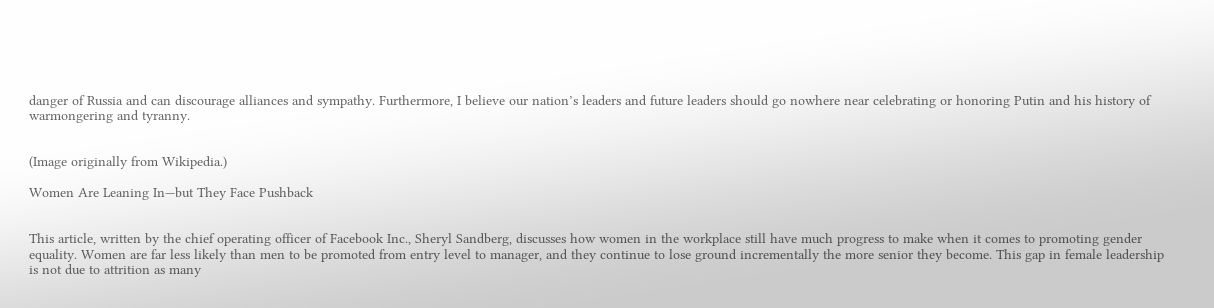danger of Russia and can discourage alliances and sympathy. Furthermore, I believe our nation’s leaders and future leaders should go nowhere near celebrating or honoring Putin and his history of warmongering and tyranny.


(Image originally from Wikipedia.)

Women Are Leaning In—but They Face Pushback


This article, written by the chief operating officer of Facebook Inc., Sheryl Sandberg, discusses how women in the workplace still have much progress to make when it comes to promoting gender equality. Women are far less likely than men to be promoted from entry level to manager, and they continue to lose ground incrementally the more senior they become. This gap in female leadership is not due to attrition as many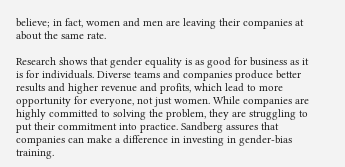believe; in fact, women and men are leaving their companies at about the same rate.

Research shows that gender equality is as good for business as it is for individuals. Diverse teams and companies produce better results and higher revenue and profits, which lead to more opportunity for everyone, not just women. While companies are highly committed to solving the problem, they are struggling to put their commitment into practice. Sandberg assures that companies can make a difference in investing in gender-bias training.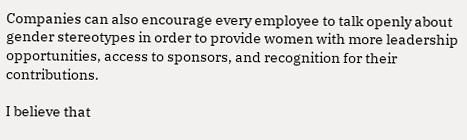Companies can also encourage every employee to talk openly about gender stereotypes in order to provide women with more leadership opportunities, access to sponsors, and recognition for their contributions.

I believe that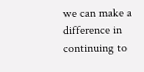we can make a difference in continuing to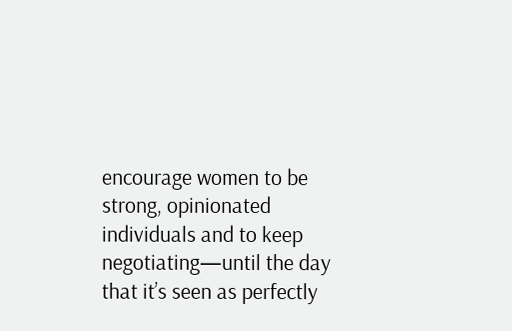encourage women to be strong, opinionated individuals and to keep negotiating—until the day that it’s seen as perfectly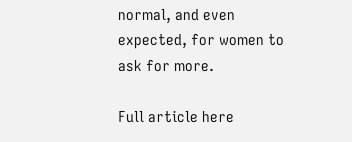normal, and even expected, for women to ask for more.

Full article here